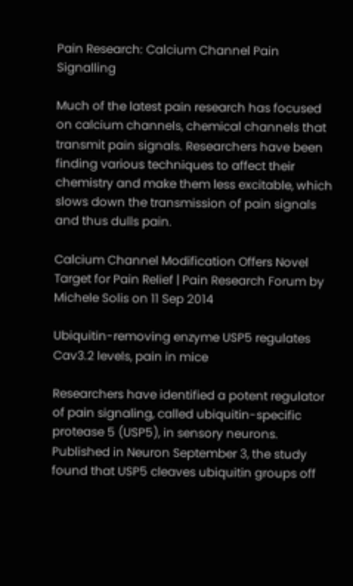Pain Research: Calcium Channel Pain Signalling

Much of the latest pain research has focused on calcium channels, chemical channels that transmit pain signals. Researchers have been finding various techniques to affect their chemistry and make them less excitable, which slows down the transmission of pain signals and thus dulls pain.

Calcium Channel Modification Offers Novel Target for Pain Relief | Pain Research Forum by Michele Solis on 11 Sep 2014

Ubiquitin-removing enzyme USP5 regulates Cav3.2 levels, pain in mice

Researchers have identified a potent regulator of pain signaling, called ubiquitin-specific protease 5 (USP5), in sensory neurons. Published in Neuron September 3, the study found that USP5 cleaves ubiquitin groups off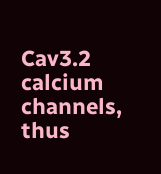Cav3.2 calcium channels, thus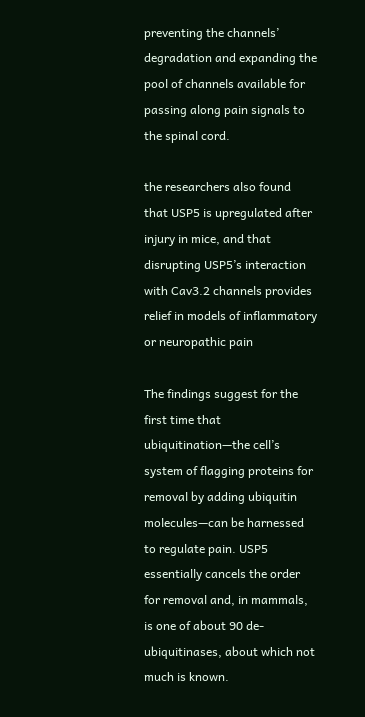preventing the channels’ degradation and expanding the pool of channels available for passing along pain signals to the spinal cord.

the researchers also found that USP5 is upregulated after injury in mice, and that disrupting USP5’s interaction with Cav3.2 channels provides relief in models of inflammatory or neuropathic pain

The findings suggest for the first time that ubiquitination—the cell’s system of flagging proteins for removal by adding ubiquitin molecules—can be harnessed to regulate pain. USP5 essentially cancels the order for removal and, in mammals, is one of about 90 de-ubiquitinases, about which not much is known.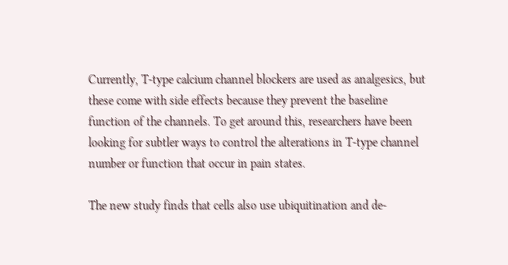Currently, T-type calcium channel blockers are used as analgesics, but these come with side effects because they prevent the baseline function of the channels. To get around this, researchers have been looking for subtler ways to control the alterations in T-type channel number or function that occur in pain states.

The new study finds that cells also use ubiquitination and de-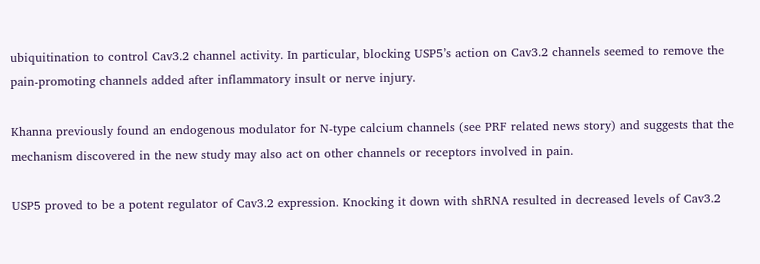ubiquitination to control Cav3.2 channel activity. In particular, blocking USP5’s action on Cav3.2 channels seemed to remove the pain-promoting channels added after inflammatory insult or nerve injury.

Khanna previously found an endogenous modulator for N-type calcium channels (see PRF related news story) and suggests that the mechanism discovered in the new study may also act on other channels or receptors involved in pain.

USP5 proved to be a potent regulator of Cav3.2 expression. Knocking it down with shRNA resulted in decreased levels of Cav3.2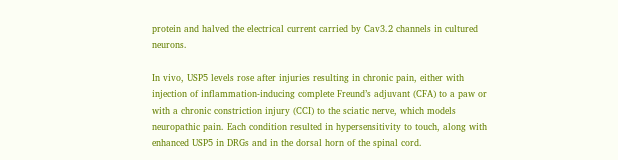protein and halved the electrical current carried by Cav3.2 channels in cultured neurons.

In vivo, USP5 levels rose after injuries resulting in chronic pain, either with injection of inflammation-inducing complete Freund’s adjuvant (CFA) to a paw or with a chronic constriction injury (CCI) to the sciatic nerve, which models neuropathic pain. Each condition resulted in hypersensitivity to touch, along with enhanced USP5 in DRGs and in the dorsal horn of the spinal cord.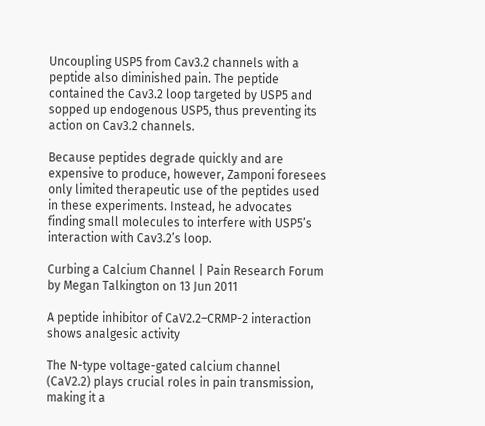Uncoupling USP5 from Cav3.2 channels with a peptide also diminished pain. The peptide contained the Cav3.2 loop targeted by USP5 and sopped up endogenous USP5, thus preventing its action on Cav3.2 channels.

Because peptides degrade quickly and are expensive to produce, however, Zamponi foresees only limited therapeutic use of the peptides used in these experiments. Instead, he advocates finding small molecules to interfere with USP5’s interaction with Cav3.2’s loop.

Curbing a Calcium Channel | Pain Research Forum by Megan Talkington on 13 Jun 2011

A peptide inhibitor of CaV2.2–CRMP-2 interaction shows analgesic activity

The N-type voltage-gated calcium channel (CaV2.2) plays crucial roles in pain transmission, making it a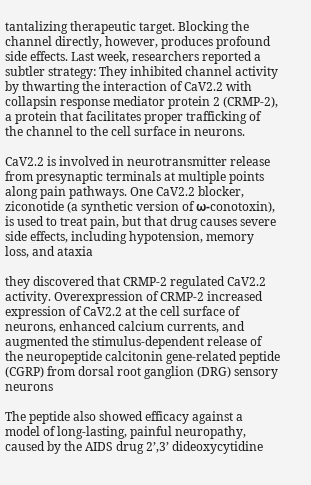tantalizing therapeutic target. Blocking the channel directly, however, produces profound side effects. Last week, researchers reported a subtler strategy: They inhibited channel activity by thwarting the interaction of CaV2.2 with collapsin response mediator protein 2 (CRMP-2), a protein that facilitates proper trafficking of the channel to the cell surface in neurons.

CaV2.2 is involved in neurotransmitter release from presynaptic terminals at multiple points along pain pathways. One CaV2.2 blocker, ziconotide (a synthetic version of ω-conotoxin), is used to treat pain, but that drug causes severe side effects, including hypotension, memory loss, and ataxia

they discovered that CRMP-2 regulated CaV2.2 activity. Overexpression of CRMP-2 increased expression of CaV2.2 at the cell surface of neurons, enhanced calcium currents, and augmented the stimulus-dependent release of the neuropeptide calcitonin gene-related peptide (CGRP) from dorsal root ganglion (DRG) sensory neurons

The peptide also showed efficacy against a model of long-lasting, painful neuropathy, caused by the AIDS drug 2’,3’ dideoxycytidine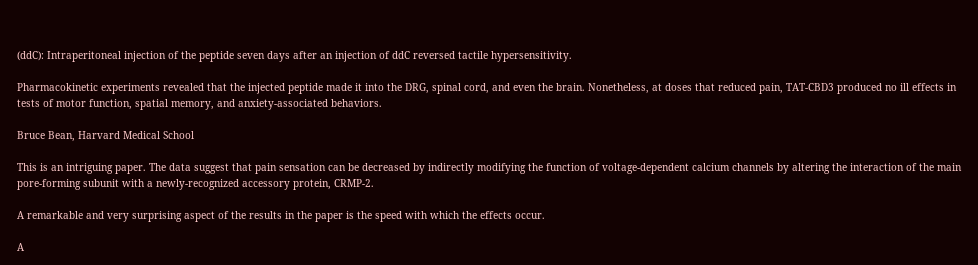(ddC): Intraperitoneal injection of the peptide seven days after an injection of ddC reversed tactile hypersensitivity.

Pharmacokinetic experiments revealed that the injected peptide made it into the DRG, spinal cord, and even the brain. Nonetheless, at doses that reduced pain, TAT-CBD3 produced no ill effects in tests of motor function, spatial memory, and anxiety-associated behaviors.

Bruce Bean, Harvard Medical School

This is an intriguing paper. The data suggest that pain sensation can be decreased by indirectly modifying the function of voltage-dependent calcium channels by altering the interaction of the main pore-forming subunit with a newly-recognized accessory protein, CRMP-2.

A remarkable and very surprising aspect of the results in the paper is the speed with which the effects occur.

A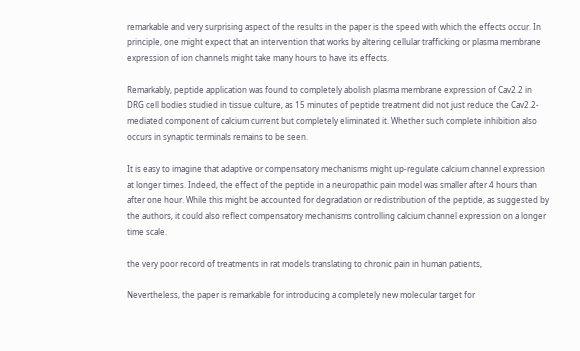remarkable and very surprising aspect of the results in the paper is the speed with which the effects occur. In principle, one might expect that an intervention that works by altering cellular trafficking or plasma membrane expression of ion channels might take many hours to have its effects.

Remarkably, peptide application was found to completely abolish plasma membrane expression of Cav2.2 in DRG cell bodies studied in tissue culture, as 15 minutes of peptide treatment did not just reduce the Cav2.2-mediated component of calcium current but completely eliminated it. Whether such complete inhibition also occurs in synaptic terminals remains to be seen.

It is easy to imagine that adaptive or compensatory mechanisms might up-regulate calcium channel expression at longer times. Indeed, the effect of the peptide in a neuropathic pain model was smaller after 4 hours than after one hour. While this might be accounted for degradation or redistribution of the peptide, as suggested by the authors, it could also reflect compensatory mechanisms controlling calcium channel expression on a longer time scale.

the very poor record of treatments in rat models translating to chronic pain in human patients,

Nevertheless, the paper is remarkable for introducing a completely new molecular target for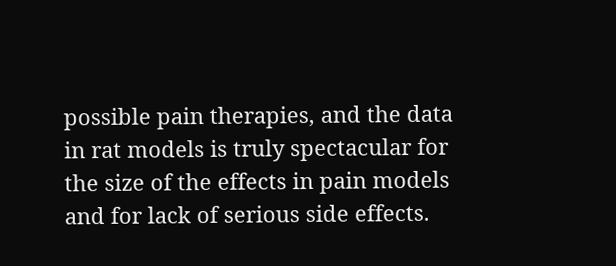possible pain therapies, and the data in rat models is truly spectacular for the size of the effects in pain models and for lack of serious side effects.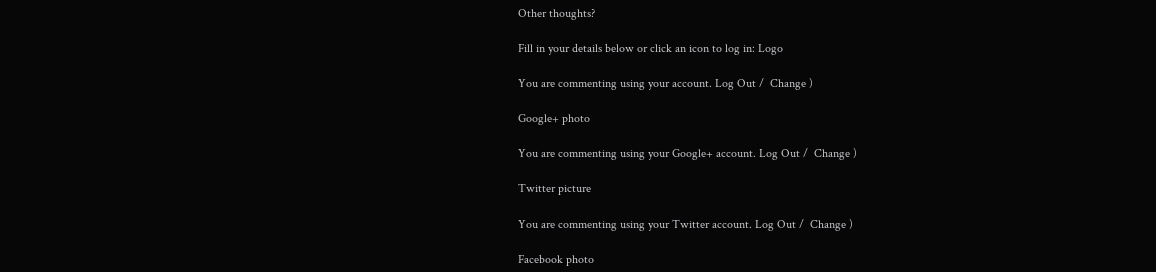Other thoughts?

Fill in your details below or click an icon to log in: Logo

You are commenting using your account. Log Out /  Change )

Google+ photo

You are commenting using your Google+ account. Log Out /  Change )

Twitter picture

You are commenting using your Twitter account. Log Out /  Change )

Facebook photo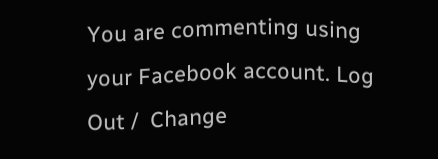You are commenting using your Facebook account. Log Out /  Change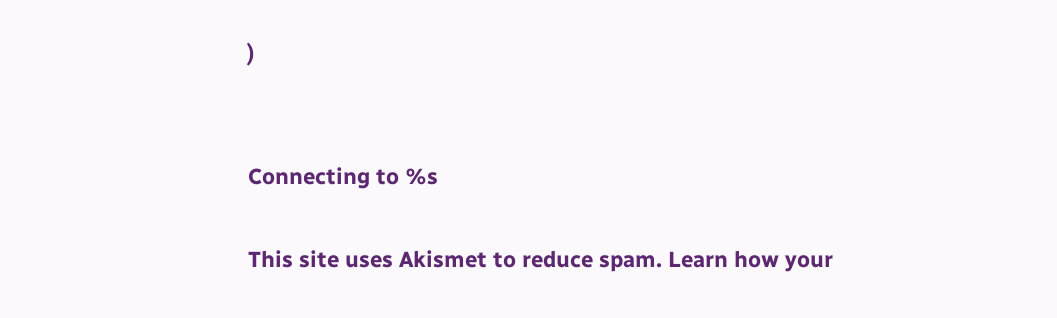)


Connecting to %s

This site uses Akismet to reduce spam. Learn how your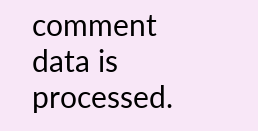comment data is processed.